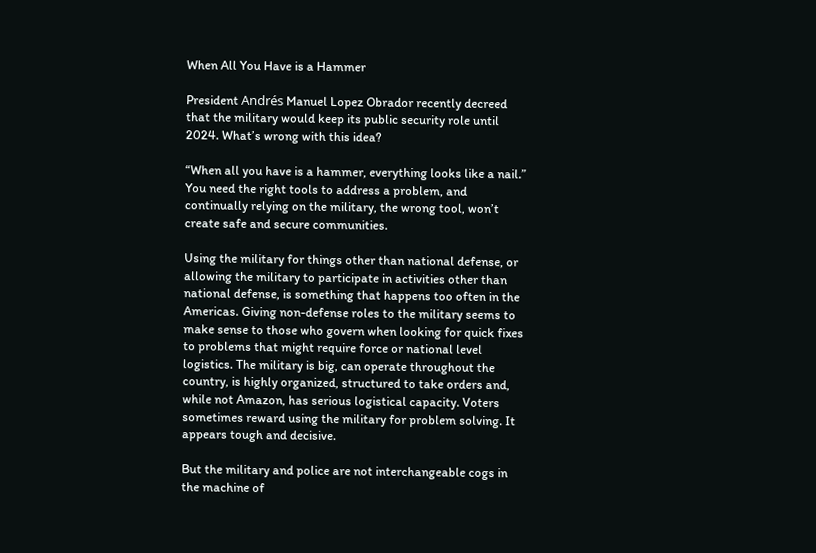When All You Have is a Hammer

President Andrés Manuel Lopez Obrador recently decreed that the military would keep its public security role until 2024. What’s wrong with this idea?

“When all you have is a hammer, everything looks like a nail.” You need the right tools to address a problem, and continually relying on the military, the wrong tool, won’t create safe and secure communities.

Using the military for things other than national defense, or allowing the military to participate in activities other than national defense, is something that happens too often in the Americas. Giving non-defense roles to the military seems to make sense to those who govern when looking for quick fixes to problems that might require force or national level logistics. The military is big, can operate throughout the country, is highly organized, structured to take orders and, while not Amazon, has serious logistical capacity. Voters sometimes reward using the military for problem solving. It appears tough and decisive.

But the military and police are not interchangeable cogs in the machine of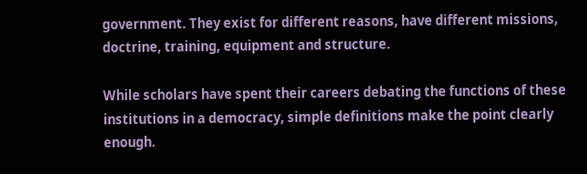government. They exist for different reasons, have different missions, doctrine, training, equipment and structure.

While scholars have spent their careers debating the functions of these institutions in a democracy, simple definitions make the point clearly enough.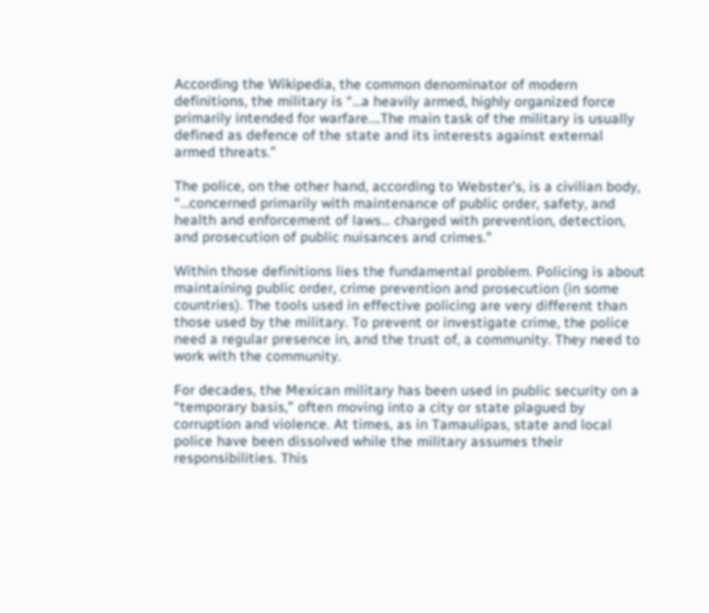According the Wikipedia, the common denominator of modern definitions, the military is “…a heavily armed, highly organized force primarily intended for warfare….The main task of the military is usually defined as defence of the state and its interests against external armed threats.”

The police, on the other hand, according to Webster’s, is a civilian body, “…concerned primarily with maintenance of public order, safety, and health and enforcement of laws… charged with prevention, detection, and prosecution of public nuisances and crimes.”

Within those definitions lies the fundamental problem. Policing is about maintaining public order, crime prevention and prosecution (in some countries). The tools used in effective policing are very different than those used by the military. To prevent or investigate crime, the police need a regular presence in, and the trust of, a community. They need to work with the community.

For decades, the Mexican military has been used in public security on a “temporary basis,” often moving into a city or state plagued by corruption and violence. At times, as in Tamaulipas, state and local police have been dissolved while the military assumes their responsibilities. This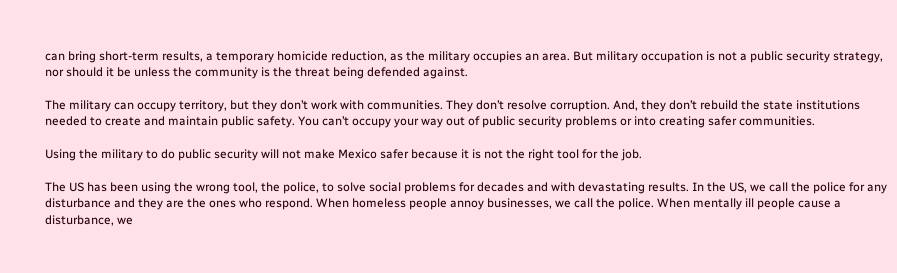can bring short-term results, a temporary homicide reduction, as the military occupies an area. But military occupation is not a public security strategy, nor should it be unless the community is the threat being defended against.

The military can occupy territory, but they don’t work with communities. They don’t resolve corruption. And, they don’t rebuild the state institutions needed to create and maintain public safety. You can’t occupy your way out of public security problems or into creating safer communities.

Using the military to do public security will not make Mexico safer because it is not the right tool for the job.

The US has been using the wrong tool, the police, to solve social problems for decades and with devastating results. In the US, we call the police for any disturbance and they are the ones who respond. When homeless people annoy businesses, we call the police. When mentally ill people cause a disturbance, we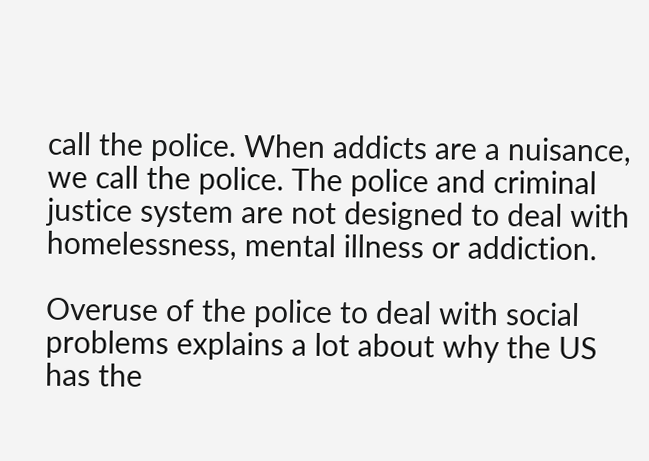call the police. When addicts are a nuisance, we call the police. The police and criminal justice system are not designed to deal with homelessness, mental illness or addiction.

Overuse of the police to deal with social problems explains a lot about why the US has the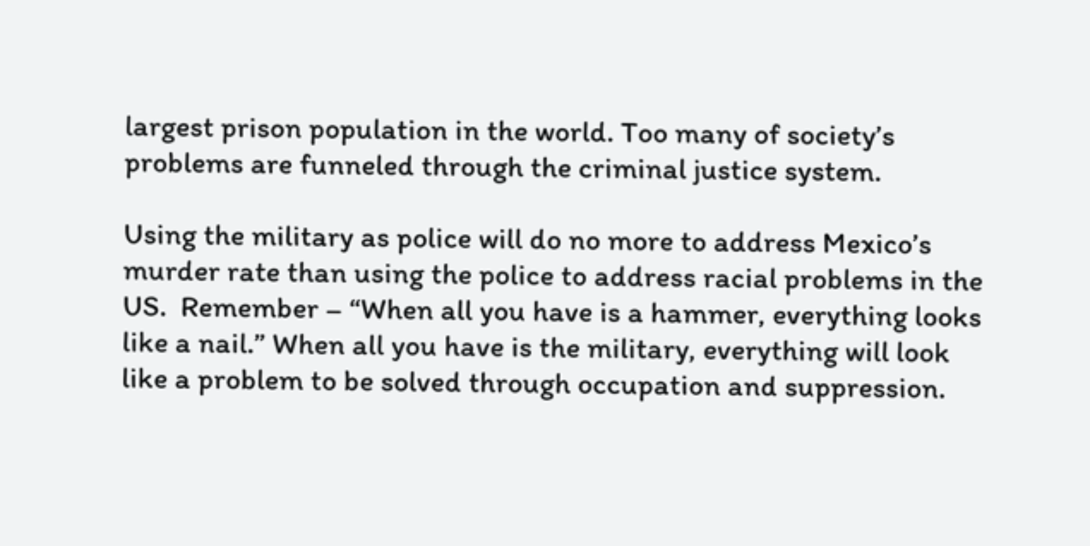largest prison population in the world. Too many of society’s problems are funneled through the criminal justice system.

Using the military as police will do no more to address Mexico’s murder rate than using the police to address racial problems in the US.  Remember – “When all you have is a hammer, everything looks like a nail.” When all you have is the military, everything will look like a problem to be solved through occupation and suppression.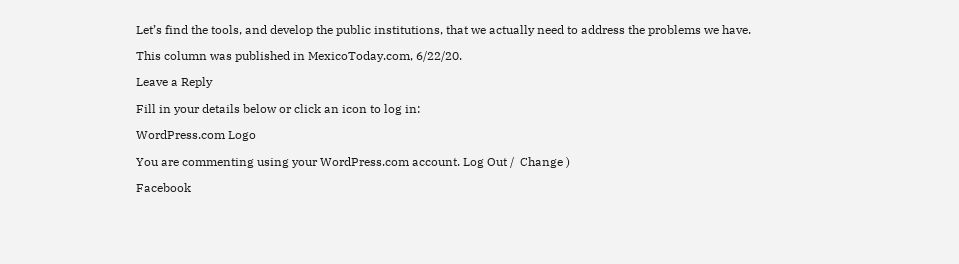Let’s find the tools, and develop the public institutions, that we actually need to address the problems we have.

This column was published in MexicoToday.com, 6/22/20.

Leave a Reply

Fill in your details below or click an icon to log in:

WordPress.com Logo

You are commenting using your WordPress.com account. Log Out /  Change )

Facebook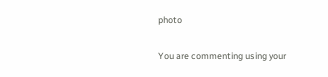photo

You are commenting using your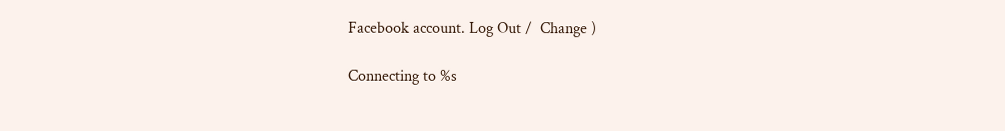Facebook account. Log Out /  Change )

Connecting to %s